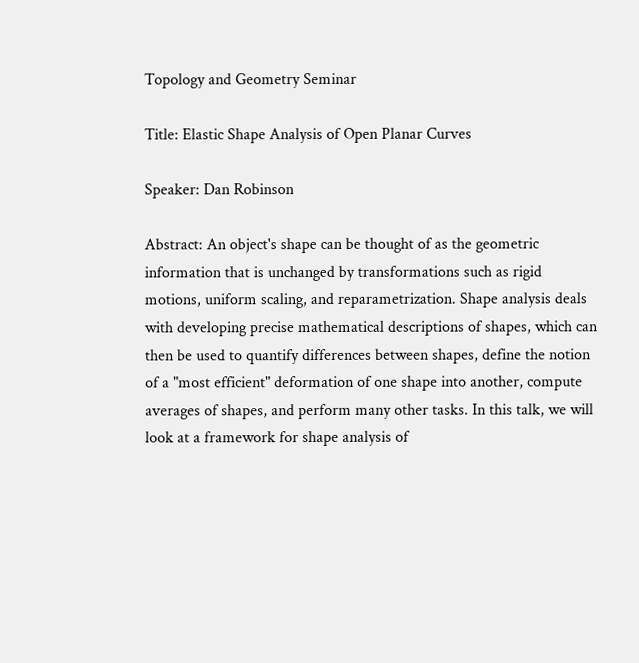Topology and Geometry Seminar

Title: Elastic Shape Analysis of Open Planar Curves

Speaker: Dan Robinson

Abstract: An object's shape can be thought of as the geometric information that is unchanged by transformations such as rigid motions, uniform scaling, and reparametrization. Shape analysis deals with developing precise mathematical descriptions of shapes, which can then be used to quantify differences between shapes, define the notion of a "most efficient" deformation of one shape into another, compute averages of shapes, and perform many other tasks. In this talk, we will look at a framework for shape analysis of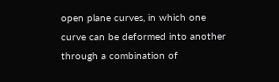open plane curves, in which one curve can be deformed into another through a combination of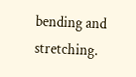bending and stretching.